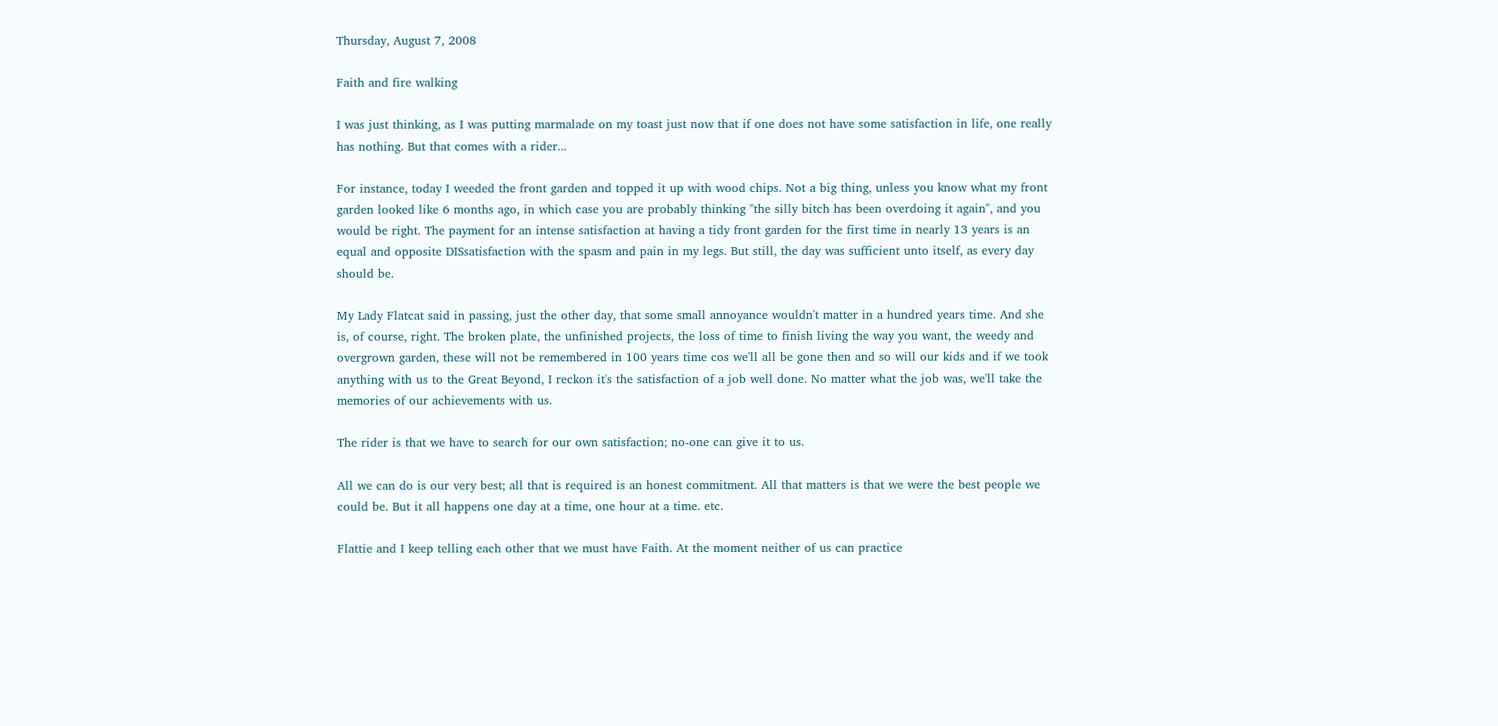Thursday, August 7, 2008

Faith and fire walking

I was just thinking, as I was putting marmalade on my toast just now that if one does not have some satisfaction in life, one really has nothing. But that comes with a rider...

For instance, today I weeded the front garden and topped it up with wood chips. Not a big thing, unless you know what my front garden looked like 6 months ago, in which case you are probably thinking "the silly bitch has been overdoing it again", and you would be right. The payment for an intense satisfaction at having a tidy front garden for the first time in nearly 13 years is an equal and opposite DISsatisfaction with the spasm and pain in my legs. But still, the day was sufficient unto itself, as every day should be.

My Lady Flatcat said in passing, just the other day, that some small annoyance wouldn't matter in a hundred years time. And she is, of course, right. The broken plate, the unfinished projects, the loss of time to finish living the way you want, the weedy and overgrown garden, these will not be remembered in 100 years time cos we'll all be gone then and so will our kids and if we took anything with us to the Great Beyond, I reckon it's the satisfaction of a job well done. No matter what the job was, we'll take the memories of our achievements with us.

The rider is that we have to search for our own satisfaction; no-one can give it to us.

All we can do is our very best; all that is required is an honest commitment. All that matters is that we were the best people we could be. But it all happens one day at a time, one hour at a time. etc.

Flattie and I keep telling each other that we must have Faith. At the moment neither of us can practice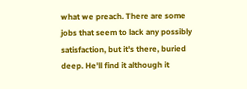what we preach. There are some jobs that seem to lack any possibly satisfaction, but it's there, buried deep. He'll find it although it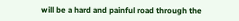will be a hard and painful road through the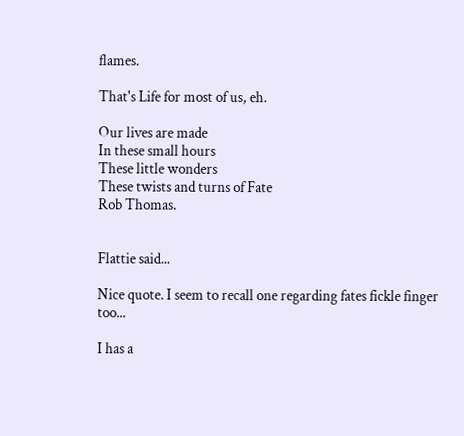flames.

That's Life for most of us, eh.

Our lives are made
In these small hours
These little wonders
These twists and turns of Fate
Rob Thomas.


Flattie said...

Nice quote. I seem to recall one regarding fates fickle finger too...

I has a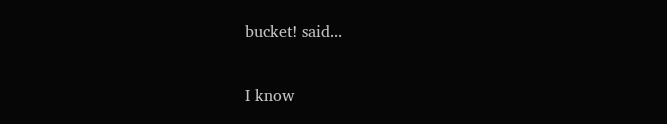bucket! said...

I know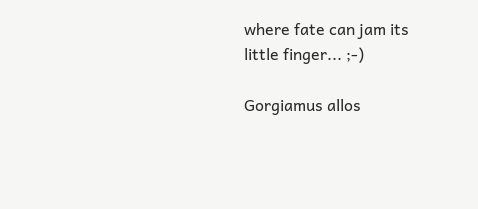where fate can jam its little finger... ;-)

Gorgiamus allos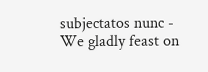subjectatos nunc - We gladly feast on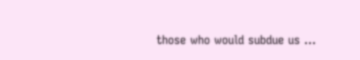those who would subdue us ...